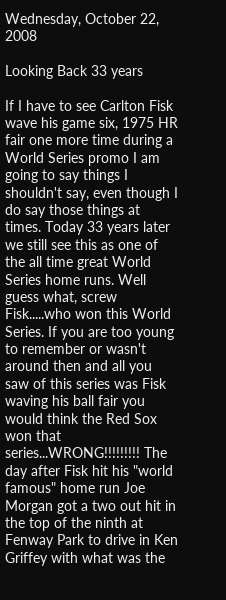Wednesday, October 22, 2008

Looking Back 33 years

If I have to see Carlton Fisk wave his game six, 1975 HR fair one more time during a World Series promo I am going to say things I shouldn't say, even though I do say those things at times. Today 33 years later we still see this as one of the all time great World Series home runs. Well guess what, screw Fisk.....who won this World Series. If you are too young to remember or wasn't around then and all you saw of this series was Fisk waving his ball fair you would think the Red Sox won that series...WRONG!!!!!!!!! The day after Fisk hit his "world famous" home run Joe Morgan got a two out hit in the top of the ninth at Fenway Park to drive in Ken Griffey with what was the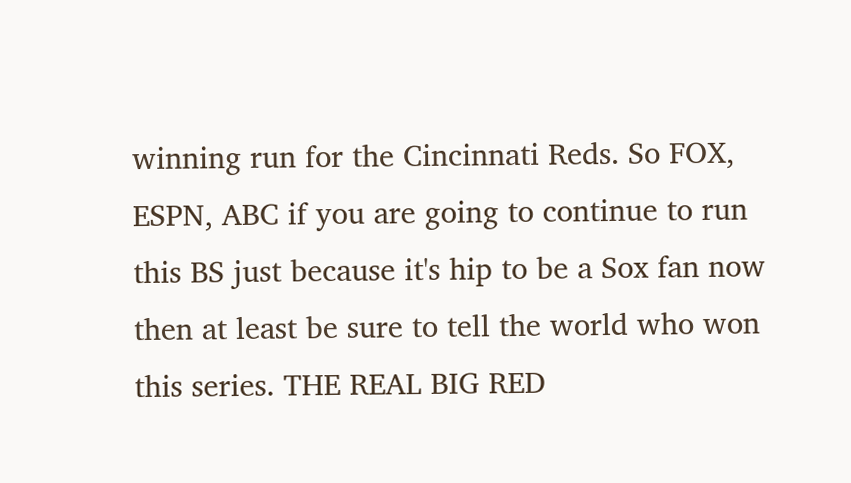winning run for the Cincinnati Reds. So FOX, ESPN, ABC if you are going to continue to run this BS just because it's hip to be a Sox fan now then at least be sure to tell the world who won this series. THE REAL BIG RED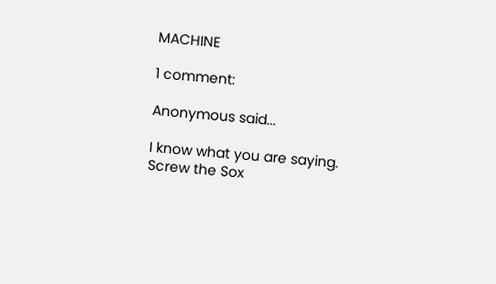MACHINE

1 comment:

Anonymous said...

I know what you are saying.
Screw the Sox